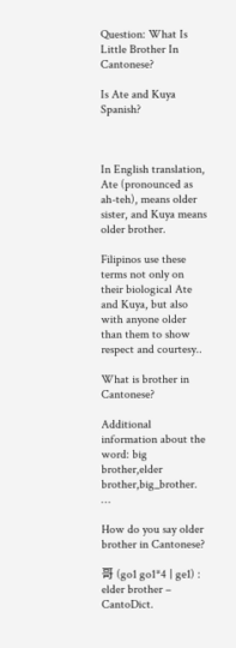Question: What Is Little Brother In Cantonese?

Is Ate and Kuya Spanish?



In English translation, Ate (pronounced as ah-teh), means older sister, and Kuya means older brother.

Filipinos use these terms not only on their biological Ate and Kuya, but also with anyone older than them to show respect and courtesy..

What is brother in Cantonese?

Additional information about the word: big brother,elder brother,big_brother. …

How do you say older brother in Cantonese?

哥 (go1 go1*4 | ge1) : elder brother – CantoDict.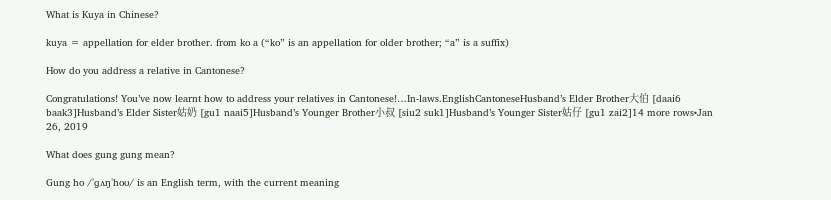What is Kuya in Chinese?

kuya = appellation for elder brother. from ko a (“ko” is an appellation for older brother; “a” is a suffix)

How do you address a relative in Cantonese?

Congratulations! You’ve now learnt how to address your relatives in Cantonese!…In-laws.EnglishCantoneseHusband’s Elder Brother大伯 [daai6 baak3]Husband’s Elder Sister姑奶 [gu1 naai5]Husband’s Younger Brother小叔 [siu2 suk1]Husband’s Younger Sister姑仔 [gu1 zai2]14 more rows•Jan 26, 2019

What does gung gung mean?

Gung ho /ˈɡʌŋˈhoʊ/ is an English term, with the current meaning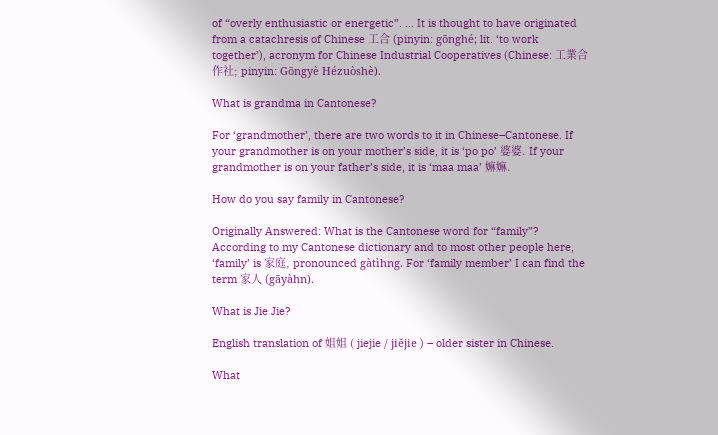of “overly enthusiastic or energetic”. … It is thought to have originated from a catachresis of Chinese 工合 (pinyin: gōnghé; lit. ‘to work together’), acronym for Chinese Industrial Cooperatives (Chinese: 工業合作社; pinyin: Gōngyè Hézuòshè).

What is grandma in Cantonese?

For ‘grandmother’, there are two words to it in Chinese–Cantonese. If your grandmother is on your mother’s side, it is ‘po po’ 婆婆. If your grandmother is on your father’s side, it is ‘maa maa’ 嫲嫲.

How do you say family in Cantonese?

Originally Answered: What is the Cantonese word for “family”? According to my Cantonese dictionary and to most other people here, ‘family’ is 家庭, pronounced gàtìhng. For ‘family member’ I can find the term 家人 (gāyàhn).

What is Jie Jie?

English translation of 姐姐 ( jiejie / jiĕjie ) – older sister in Chinese.

What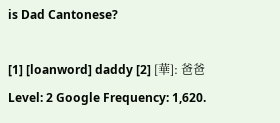is Dad Cantonese?

[1] [loanword] daddy [2] [華]: 爸爸 Level: 2 Google Frequency: 1,620.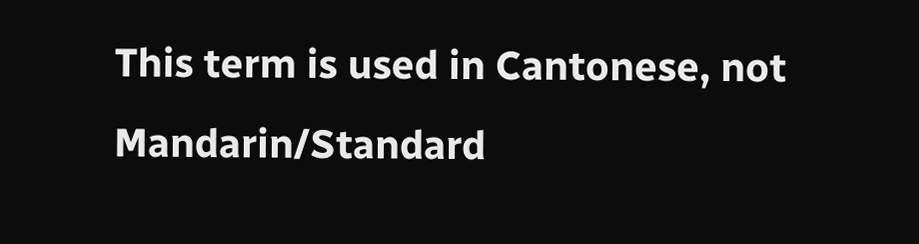This term is used in Cantonese, not Mandarin/Standard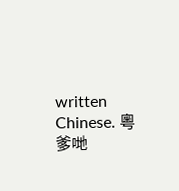written Chinese. 粵 爹哋